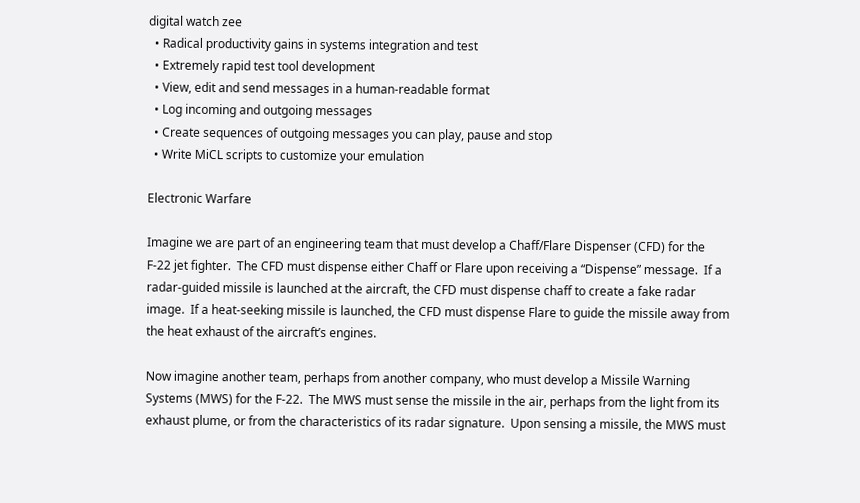digital watch zee
  • Radical productivity gains in systems integration and test
  • Extremely rapid test tool development
  • View, edit and send messages in a human-readable format
  • Log incoming and outgoing messages
  • Create sequences of outgoing messages you can play, pause and stop
  • Write MiCL scripts to customize your emulation

Electronic Warfare

Imagine we are part of an engineering team that must develop a Chaff/Flare Dispenser (CFD) for the F-22 jet fighter.  The CFD must dispense either Chaff or Flare upon receiving a “Dispense” message.  If a radar-guided missile is launched at the aircraft, the CFD must dispense chaff to create a fake radar image.  If a heat-seeking missile is launched, the CFD must dispense Flare to guide the missile away from the heat exhaust of the aircraft’s engines.

Now imagine another team, perhaps from another company, who must develop a Missile Warning Systems (MWS) for the F-22.  The MWS must sense the missile in the air, perhaps from the light from its exhaust plume, or from the characteristics of its radar signature.  Upon sensing a missile, the MWS must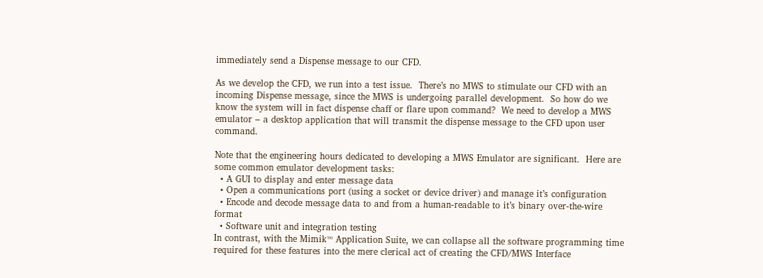immediately send a Dispense message to our CFD.

As we develop the CFD, we run into a test issue.  There’s no MWS to stimulate our CFD with an incoming Dispense message, since the MWS is undergoing parallel development.  So how do we know the system will in fact dispense chaff or flare upon command?  We need to develop a MWS emulator – a desktop application that will transmit the dispense message to the CFD upon user command.

Note that the engineering hours dedicated to developing a MWS Emulator are significant.  Here are some common emulator development tasks:
  • A GUI to display and enter message data
  • Open a communications port (using a socket or device driver) and manage it’s configuration
  • Encode and decode message data to and from a human-readable to it’s binary over-the-wire format
  • Software unit and integration testing
In contrast, with the Mimik™ Application Suite, we can collapse all the software programming time required for these features into the mere clerical act of creating the CFD/MWS Interface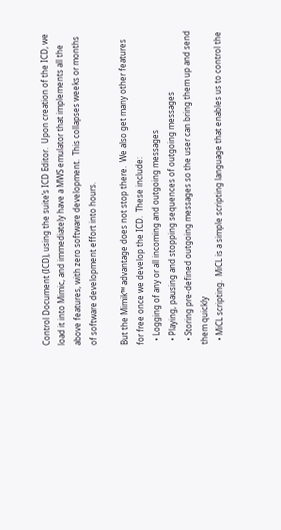Control Document (ICD), using the suite’s ICD Editor.  Upon creation of the ICD, we load it into Mimic, and immediately have a MWS emulator that implements all the above features, with zero software development.  This collapses weeks or months of software development effort into hours.

But the Mimik™ advantage does not stop there.  We also get many other features for free once we develop the ICD.  These include:
  • Logging of any or all incoming and outgoing messages
  • Playing, pausing and stopping sequences of outgoing messages
  • Storing pre-defined outgoing messages so the user can bring them up and send them quickly
  • MiCL scripting.  MiCL is a simple scripting language that enables us to control the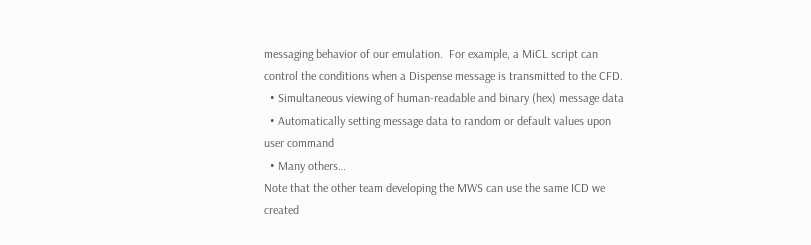messaging behavior of our emulation.  For example, a MiCL script can control the conditions when a Dispense message is transmitted to the CFD.
  • Simultaneous viewing of human-readable and binary (hex) message data
  • Automatically setting message data to random or default values upon user command
  • Many others…
Note that the other team developing the MWS can use the same ICD we created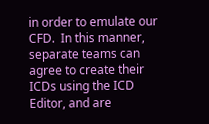in order to emulate our CFD.  In this manner, separate teams can agree to create their ICDs using the ICD Editor, and are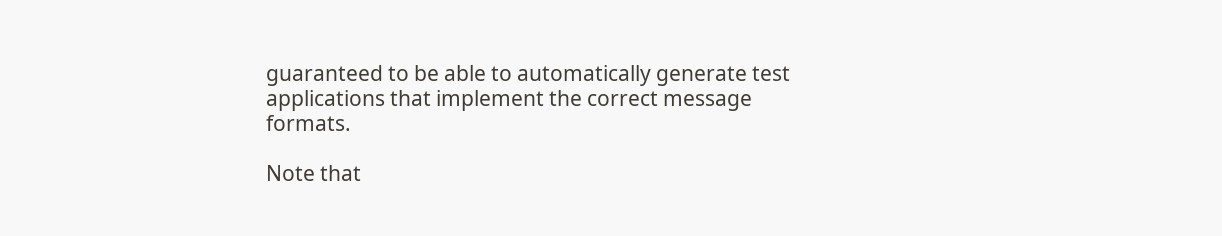guaranteed to be able to automatically generate test applications that implement the correct message formats.

Note that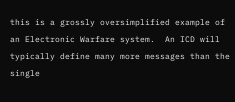this is a grossly oversimplified example of an Electronic Warfare system.  An ICD will typically define many more messages than the single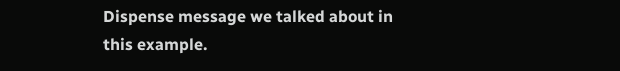Dispense message we talked about in this example.